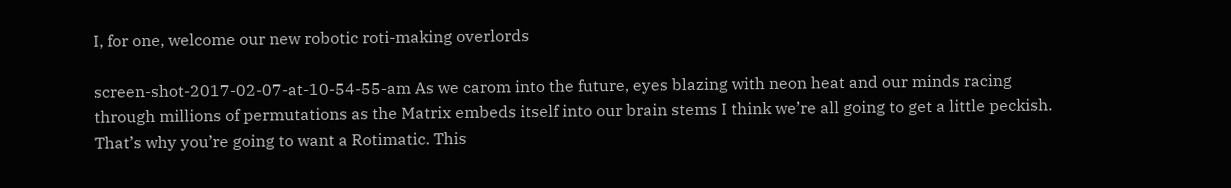I, for one, welcome our new robotic roti-making overlords

screen-shot-2017-02-07-at-10-54-55-am As we carom into the future, eyes blazing with neon heat and our minds racing through millions of permutations as the Matrix embeds itself into our brain stems I think we’re all going to get a little peckish. That’s why you’re going to want a Rotimatic. This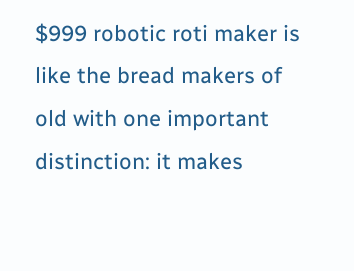$999 robotic roti maker is like the bread makers of old with one important distinction: it makes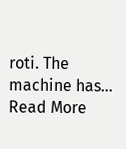roti. The machine has… Read More